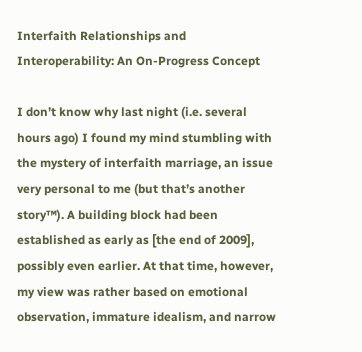Interfaith Relationships and Interoperability: An On-Progress Concept

I don’t know why last night (i.e. several hours ago) I found my mind stumbling with the mystery of interfaith marriage, an issue very personal to me (but that’s another story™). A building block had been established as early as [the end of 2009], possibly even earlier. At that time, however, my view was rather based on emotional observation, immature idealism, and narrow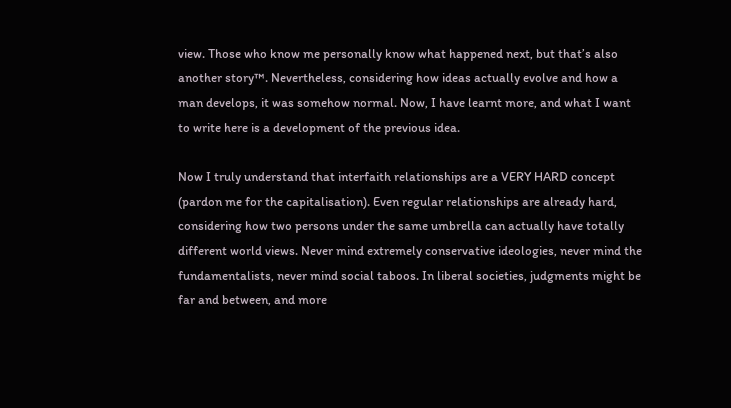view. Those who know me personally know what happened next, but that’s also another story™. Nevertheless, considering how ideas actually evolve and how a man develops, it was somehow normal. Now, I have learnt more, and what I want to write here is a development of the previous idea.

Now I truly understand that interfaith relationships are a VERY HARD concept (pardon me for the capitalisation). Even regular relationships are already hard, considering how two persons under the same umbrella can actually have totally different world views. Never mind extremely conservative ideologies, never mind the fundamentalists, never mind social taboos. In liberal societies, judgments might be far and between, and more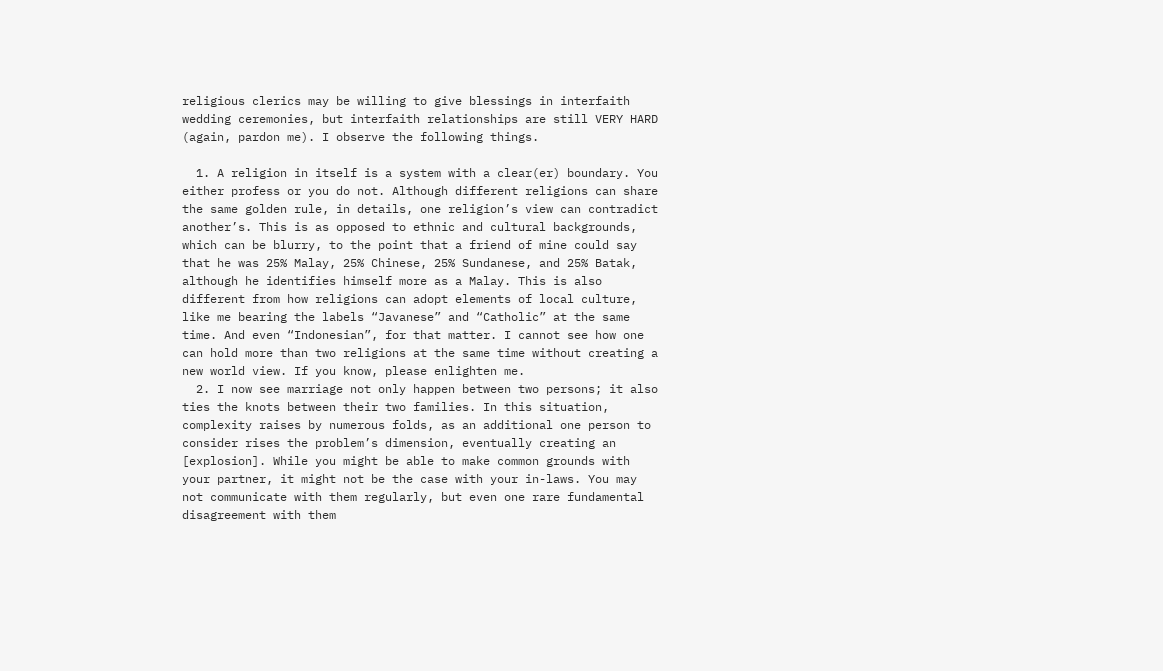religious clerics may be willing to give blessings in interfaith wedding ceremonies, but interfaith relationships are still VERY HARD (again, pardon me). I observe the following things.

  1. A religion in itself is a system with a clear(er) boundary. You either profess or you do not. Although different religions can share the same golden rule, in details, one religion’s view can contradict another’s. This is as opposed to ethnic and cultural backgrounds, which can be blurry, to the point that a friend of mine could say that he was 25% Malay, 25% Chinese, 25% Sundanese, and 25% Batak, although he identifies himself more as a Malay. This is also different from how religions can adopt elements of local culture, like me bearing the labels “Javanese” and “Catholic” at the same time. And even “Indonesian”, for that matter. I cannot see how one can hold more than two religions at the same time without creating a new world view. If you know, please enlighten me.
  2. I now see marriage not only happen between two persons; it also ties the knots between their two families. In this situation, complexity raises by numerous folds, as an additional one person to consider rises the problem’s dimension, eventually creating an [explosion]. While you might be able to make common grounds with your partner, it might not be the case with your in-laws. You may not communicate with them regularly, but even one rare fundamental disagreement with them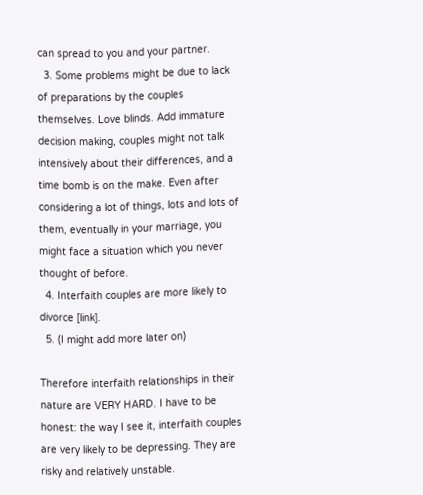can spread to you and your partner.
  3. Some problems might be due to lack of preparations by the couples themselves. Love blinds. Add immature decision making, couples might not talk intensively about their differences, and a time bomb is on the make. Even after considering a lot of things, lots and lots of them, eventually in your marriage, you might face a situation which you never thought of before.
  4. Interfaith couples are more likely to divorce [link].
  5. (I might add more later on)

Therefore interfaith relationships in their nature are VERY HARD. I have to be honest: the way I see it, interfaith couples are very likely to be depressing. They are risky and relatively unstable.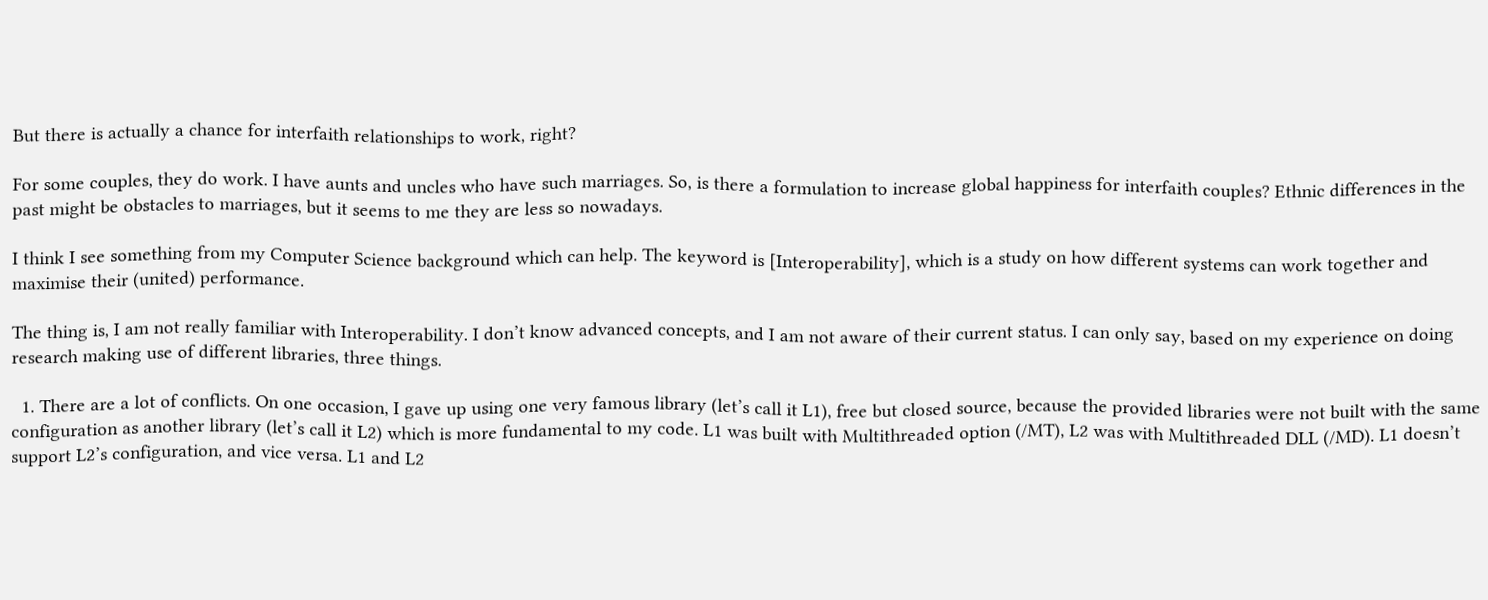But there is actually a chance for interfaith relationships to work, right?

For some couples, they do work. I have aunts and uncles who have such marriages. So, is there a formulation to increase global happiness for interfaith couples? Ethnic differences in the past might be obstacles to marriages, but it seems to me they are less so nowadays.

I think I see something from my Computer Science background which can help. The keyword is [Interoperability], which is a study on how different systems can work together and maximise their (united) performance.

The thing is, I am not really familiar with Interoperability. I don’t know advanced concepts, and I am not aware of their current status. I can only say, based on my experience on doing research making use of different libraries, three things.

  1. There are a lot of conflicts. On one occasion, I gave up using one very famous library (let’s call it L1), free but closed source, because the provided libraries were not built with the same configuration as another library (let’s call it L2) which is more fundamental to my code. L1 was built with Multithreaded option (/MT), L2 was with Multithreaded DLL (/MD). L1 doesn’t support L2’s configuration, and vice versa. L1 and L2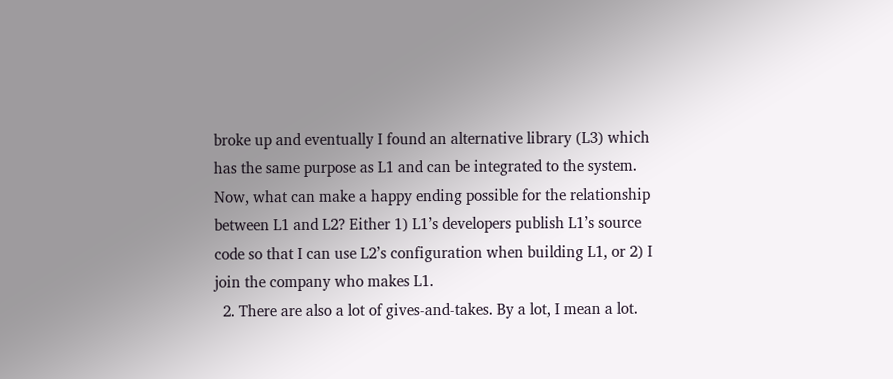broke up and eventually I found an alternative library (L3) which has the same purpose as L1 and can be integrated to the system. Now, what can make a happy ending possible for the relationship between L1 and L2? Either 1) L1’s developers publish L1’s source code so that I can use L2’s configuration when building L1, or 2) I join the company who makes L1.
  2. There are also a lot of gives-and-takes. By a lot, I mean a lot.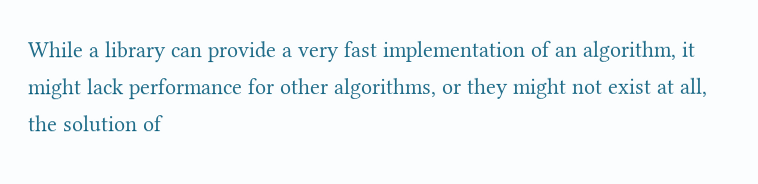While a library can provide a very fast implementation of an algorithm, it might lack performance for other algorithms, or they might not exist at all, the solution of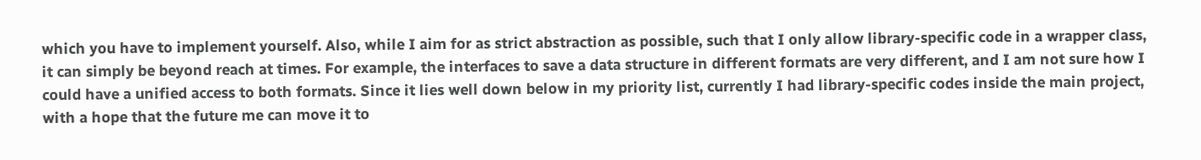which you have to implement yourself. Also, while I aim for as strict abstraction as possible, such that I only allow library-specific code in a wrapper class, it can simply be beyond reach at times. For example, the interfaces to save a data structure in different formats are very different, and I am not sure how I could have a unified access to both formats. Since it lies well down below in my priority list, currently I had library-specific codes inside the main project, with a hope that the future me can move it to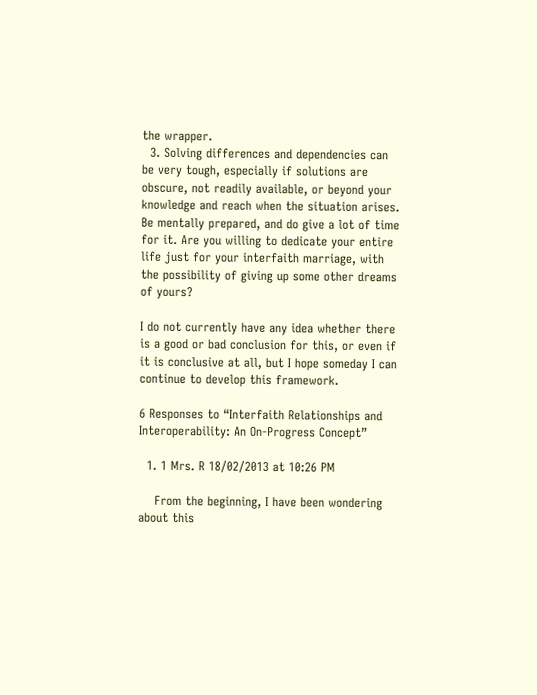the wrapper.
  3. Solving differences and dependencies can be very tough, especially if solutions are obscure, not readily available, or beyond your knowledge and reach when the situation arises. Be mentally prepared, and do give a lot of time for it. Are you willing to dedicate your entire life just for your interfaith marriage, with the possibility of giving up some other dreams of yours?

I do not currently have any idea whether there is a good or bad conclusion for this, or even if it is conclusive at all, but I hope someday I can continue to develop this framework.

6 Responses to “Interfaith Relationships and Interoperability: An On-Progress Concept”

  1. 1 Mrs. R 18/02/2013 at 10:26 PM

    From the beginning, I have been wondering about this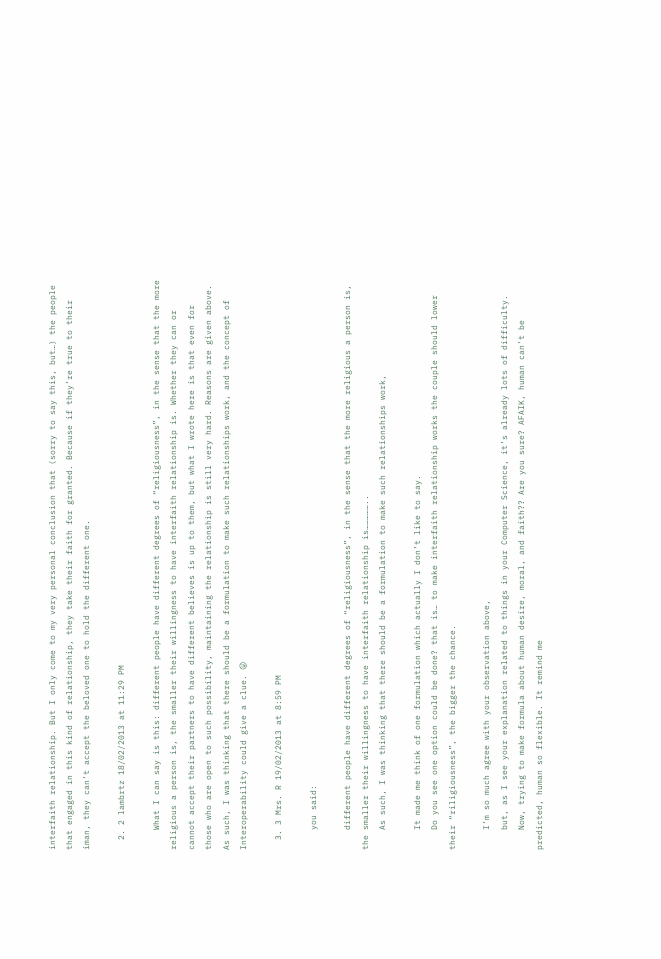interfaith relationship. But I only come to my very personal conclusion that (sorry to say this, but…) the people that engaged in this kind of relationship, they take their faith for granted. Because if they’re true to their iman, they can’t accept the beloved one to hold the different one.

  2. 2 lambrtz 18/02/2013 at 11:29 PM

    What I can say is this: different people have different degrees of “religiousness”, in the sense that the more religious a person is, the smaller their willingness to have interfaith relationship is. Whether they can or cannot accept their partners to have different believes is up to them, but what I wrote here is that even for those who are open to such possibility, maintaining the relationship is still very hard. Reasons are given above. As such, I was thinking that there should be a formulation to make such relationships work, and the concept of Interoperability could give a clue. 😛

  3. 3 Mrs. R 19/02/2013 at 8:59 PM

    you said:

    different people have different degrees of “religiousness”, in the sense that the more religious a person is, the smaller their willingness to have interfaith relationship is……………..
    As such, I was thinking that there should be a formulation to make such relationships work,

    It made me think of one formulation which actually I don’t like to say.
    Do you see one option could be done? that is… to make interfaith relationship works the couple should lower their “riligiousness”, the bigger the chance.

    I’m so much agree with your observation above,
    but, as I see your explanation related to things in your Computer Science, it’s already lots of difficulty.
    Now, trying to make formula about human desire, moral, and faith?? Are you sure? AFAIK, human can’t be predicted, human so flexible. It remind me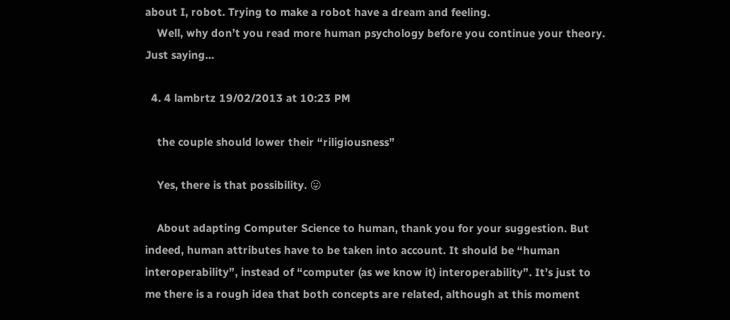about I, robot. Trying to make a robot have a dream and feeling.
    Well, why don’t you read more human psychology before you continue your theory. Just saying…

  4. 4 lambrtz 19/02/2013 at 10:23 PM

    the couple should lower their “riligiousness”

    Yes, there is that possibility. 😛

    About adapting Computer Science to human, thank you for your suggestion. But indeed, human attributes have to be taken into account. It should be “human interoperability”, instead of “computer (as we know it) interoperability”. It’s just to me there is a rough idea that both concepts are related, although at this moment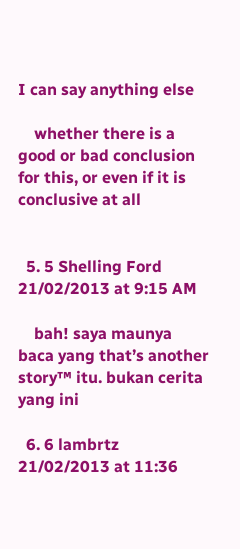I can say anything else

    whether there is a good or bad conclusion for this, or even if it is conclusive at all


  5. 5 Shelling Ford 21/02/2013 at 9:15 AM

    bah! saya maunya baca yang that’s another story™ itu. bukan cerita yang ini

  6. 6 lambrtz 21/02/2013 at 11:36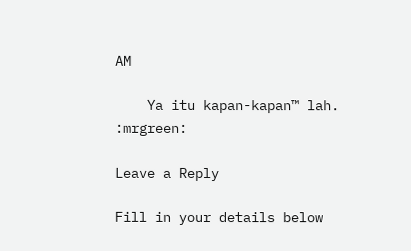AM

    Ya itu kapan-kapan™ lah. :mrgreen:

Leave a Reply

Fill in your details below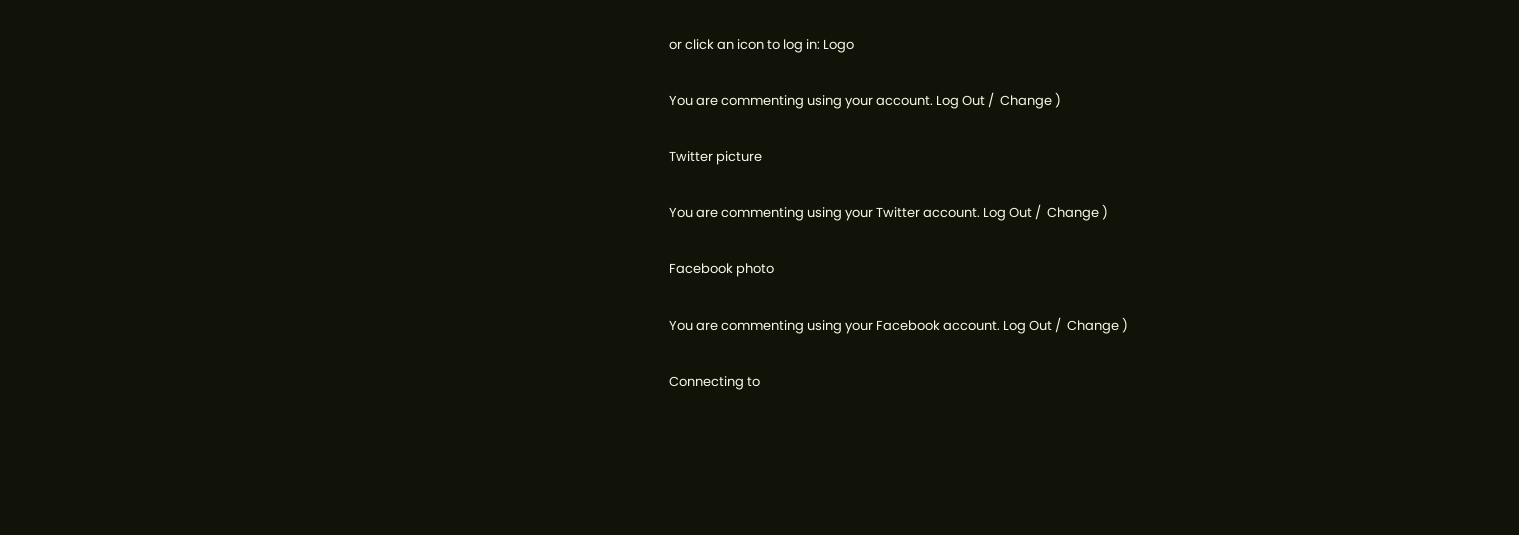or click an icon to log in: Logo

You are commenting using your account. Log Out /  Change )

Twitter picture

You are commenting using your Twitter account. Log Out /  Change )

Facebook photo

You are commenting using your Facebook account. Log Out /  Change )

Connecting to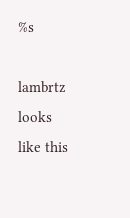%s

lambrtz looks like this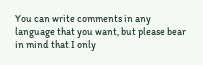You can write comments in any language that you want, but please bear in mind that I only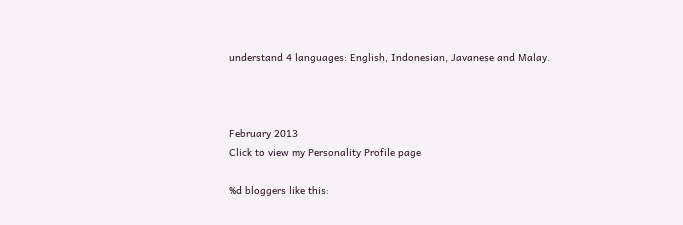understand 4 languages: English, Indonesian, Javanese and Malay.



February 2013
Click to view my Personality Profile page

%d bloggers like this: